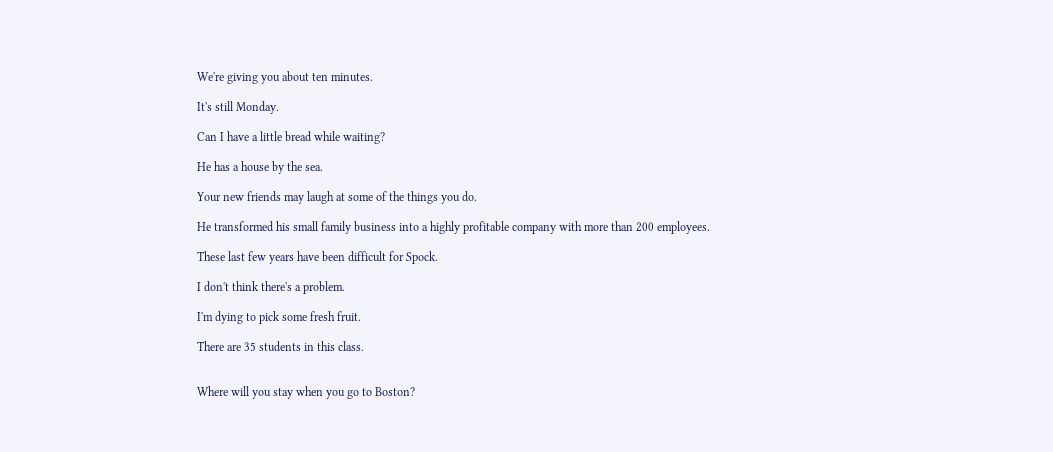We're giving you about ten minutes.

It's still Monday.

Can I have a little bread while waiting?

He has a house by the sea.

Your new friends may laugh at some of the things you do.

He transformed his small family business into a highly profitable company with more than 200 employees.

These last few years have been difficult for Spock.

I don't think there's a problem.

I'm dying to pick some fresh fruit.

There are 35 students in this class.


Where will you stay when you go to Boston?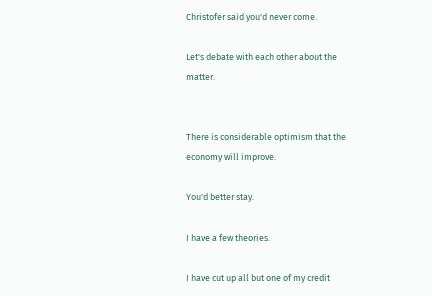Christofer said you'd never come.

Let's debate with each other about the matter.


There is considerable optimism that the economy will improve.

You'd better stay.

I have a few theories.

I have cut up all but one of my credit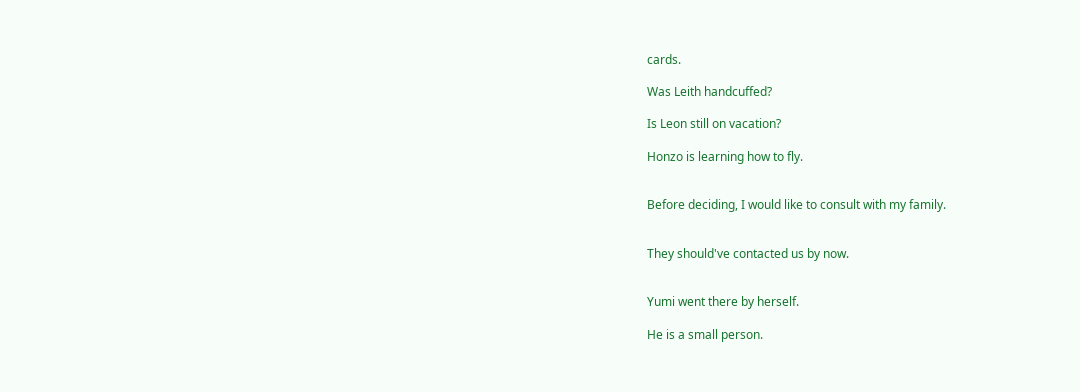cards.

Was Leith handcuffed?

Is Leon still on vacation?

Honzo is learning how to fly.


Before deciding, I would like to consult with my family.


They should've contacted us by now.


Yumi went there by herself.

He is a small person.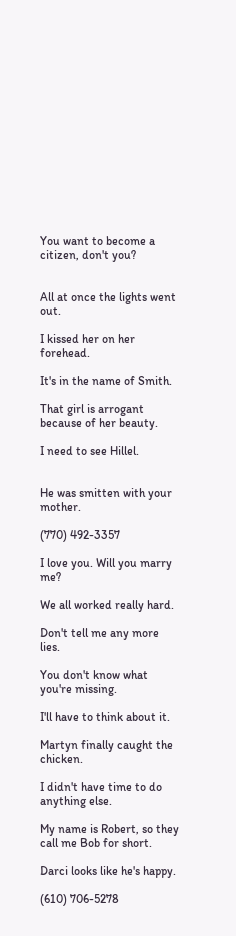You want to become a citizen, don't you?


All at once the lights went out.

I kissed her on her forehead.

It's in the name of Smith.

That girl is arrogant because of her beauty.

I need to see Hillel.


He was smitten with your mother.

(770) 492-3357

I love you. Will you marry me?

We all worked really hard.

Don't tell me any more lies.

You don't know what you're missing.

I'll have to think about it.

Martyn finally caught the chicken.

I didn't have time to do anything else.

My name is Robert, so they call me Bob for short.

Darci looks like he's happy.

(610) 706-5278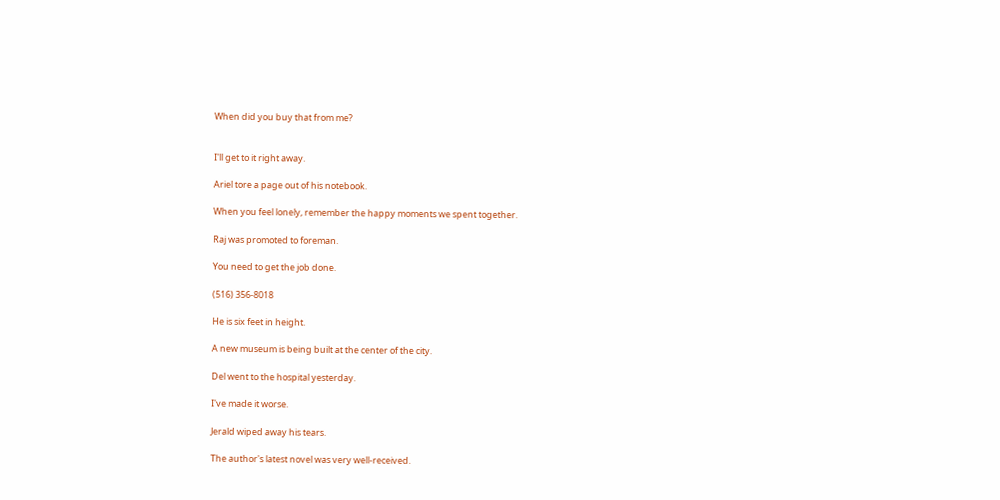When did you buy that from me?


I'll get to it right away.

Ariel tore a page out of his notebook.

When you feel lonely, remember the happy moments we spent together.

Raj was promoted to foreman.

You need to get the job done.

(516) 356-8018

He is six feet in height.

A new museum is being built at the center of the city.

Del went to the hospital yesterday.

I've made it worse.

Jerald wiped away his tears.

The author's latest novel was very well-received.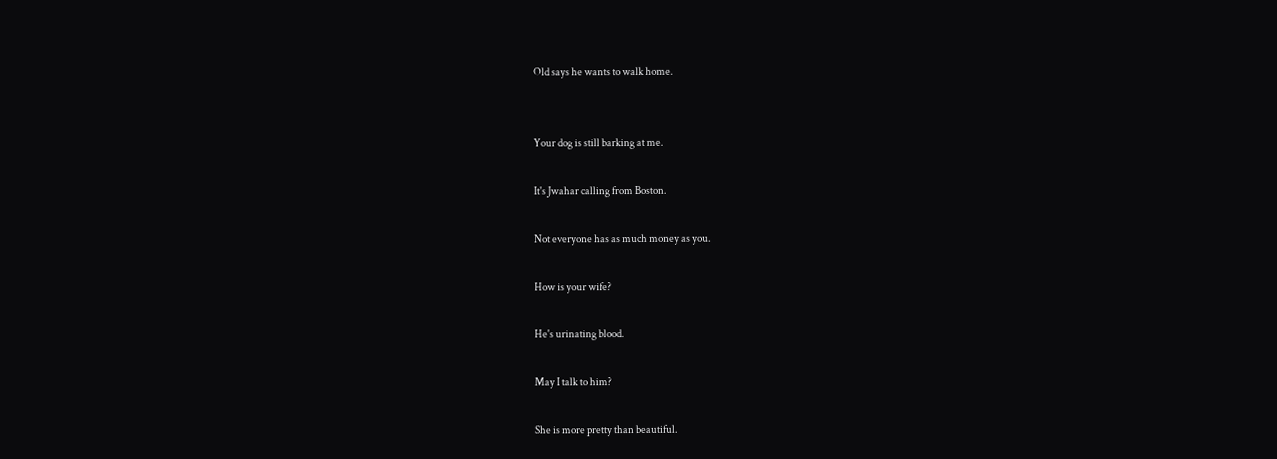Old says he wants to walk home.


Your dog is still barking at me.

It's Jwahar calling from Boston.

Not everyone has as much money as you.

How is your wife?

He's urinating blood.

May I talk to him?

She is more pretty than beautiful.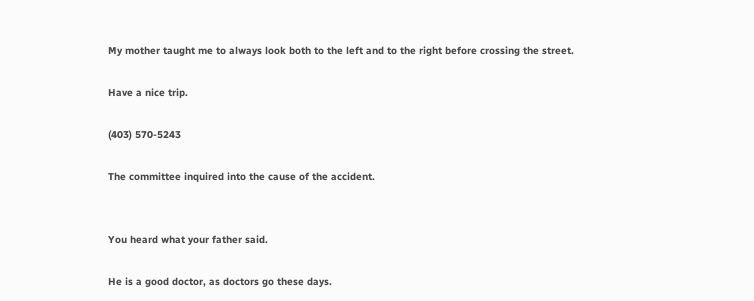My mother taught me to always look both to the left and to the right before crossing the street.

Have a nice trip.

(403) 570-5243

The committee inquired into the cause of the accident.


You heard what your father said.

He is a good doctor, as doctors go these days.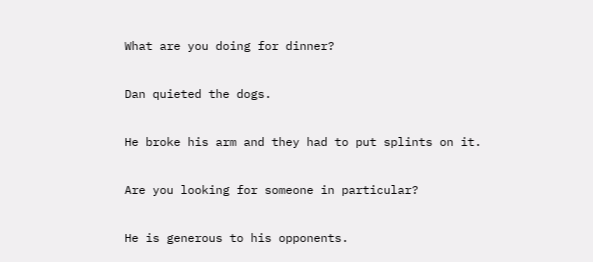What are you doing for dinner?

Dan quieted the dogs.

He broke his arm and they had to put splints on it.

Are you looking for someone in particular?

He is generous to his opponents.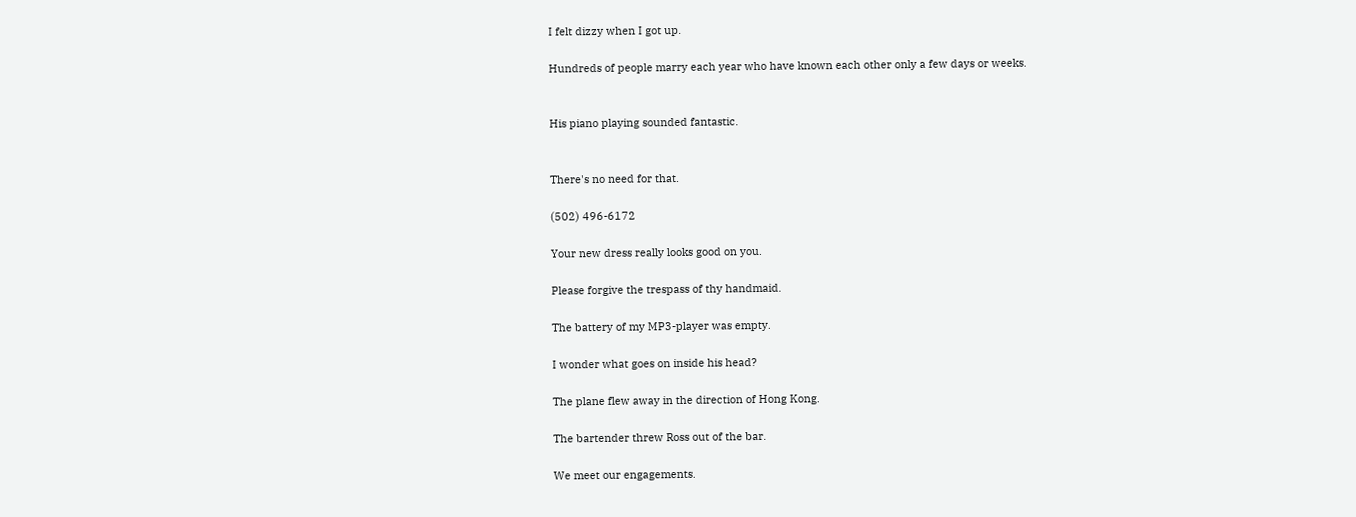I felt dizzy when I got up.

Hundreds of people marry each year who have known each other only a few days or weeks.


His piano playing sounded fantastic.


There's no need for that.

(502) 496-6172

Your new dress really looks good on you.

Please forgive the trespass of thy handmaid.

The battery of my MP3-player was empty.

I wonder what goes on inside his head?

The plane flew away in the direction of Hong Kong.

The bartender threw Ross out of the bar.

We meet our engagements.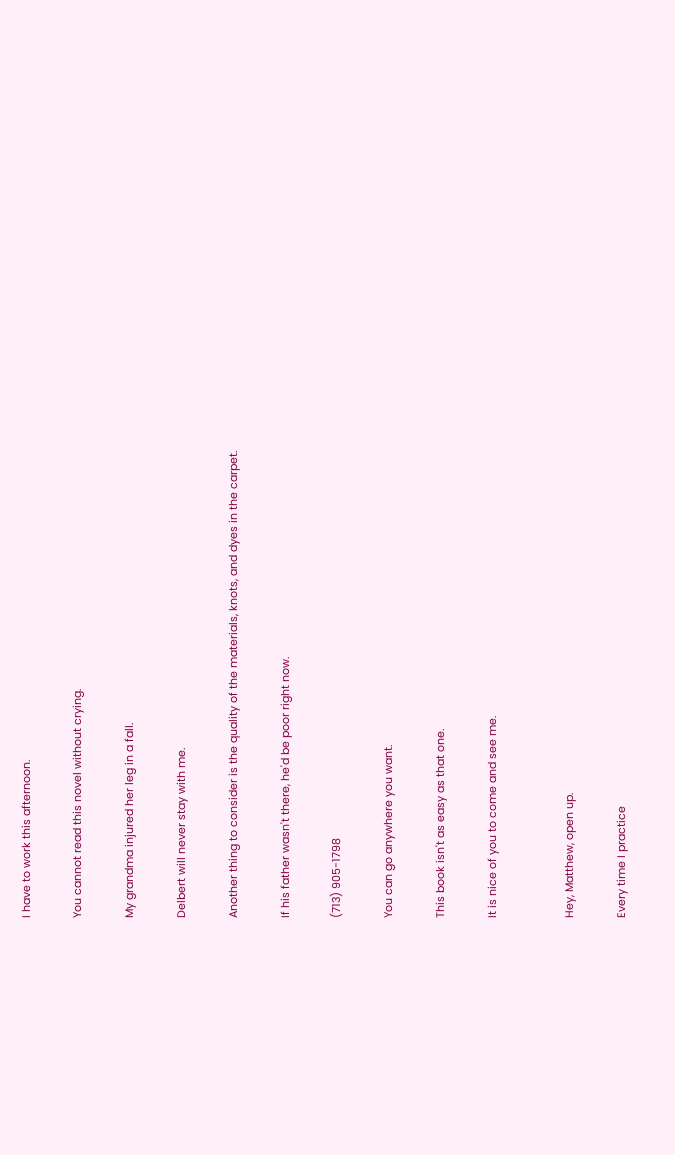I have to work this afternoon.

You cannot read this novel without crying.

My grandma injured her leg in a fall.

Delbert will never stay with me.

Another thing to consider is the quality of the materials, knots, and dyes in the carpet.

If his father wasn't there, he'd be poor right now.

(713) 905-1798

You can go anywhere you want.

This book isn't as easy as that one.

It is nice of you to come and see me.


Hey, Matthew, open up.

Every time I practice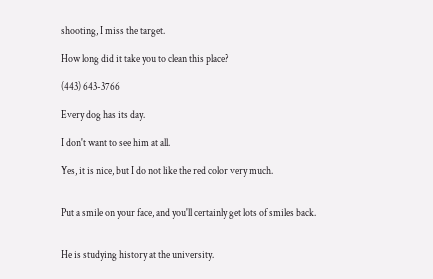shooting, I miss the target.

How long did it take you to clean this place?

(443) 643-3766

Every dog has its day.

I don't want to see him at all.

Yes, it is nice, but I do not like the red color very much.


Put a smile on your face, and you'll certainly get lots of smiles back.


He is studying history at the university.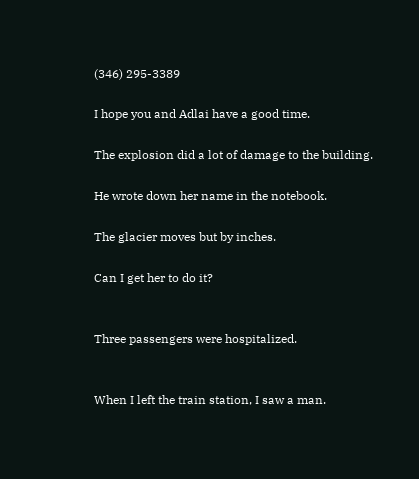(346) 295-3389

I hope you and Adlai have a good time.

The explosion did a lot of damage to the building.

He wrote down her name in the notebook.

The glacier moves but by inches.

Can I get her to do it?


Three passengers were hospitalized.


When I left the train station, I saw a man.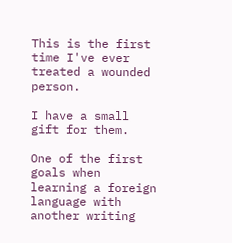This is the first time I've ever treated a wounded person.

I have a small gift for them.

One of the first goals when learning a foreign language with another writing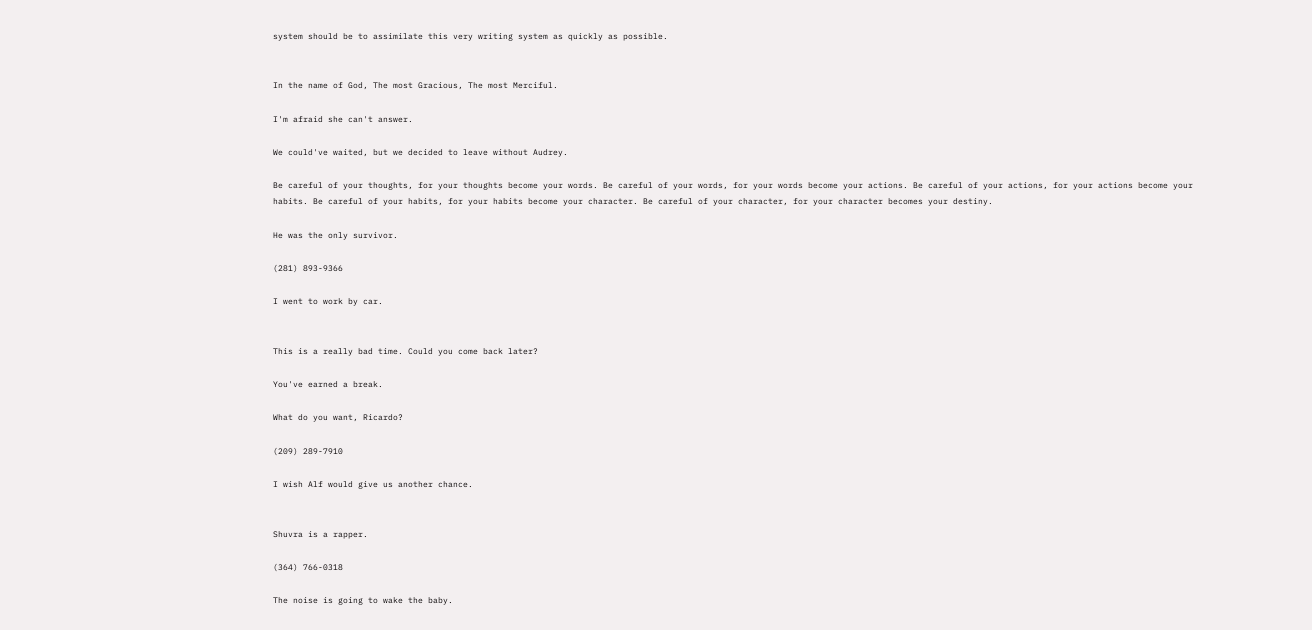system should be to assimilate this very writing system as quickly as possible.


In the name of God, The most Gracious, The most Merciful.

I'm afraid she can't answer.

We could've waited, but we decided to leave without Audrey.

Be careful of your thoughts, for your thoughts become your words. Be careful of your words, for your words become your actions. Be careful of your actions, for your actions become your habits. Be careful of your habits, for your habits become your character. Be careful of your character, for your character becomes your destiny.

He was the only survivor.

(281) 893-9366

I went to work by car.


This is a really bad time. Could you come back later?

You've earned a break.

What do you want, Ricardo?

(209) 289-7910

I wish Alf would give us another chance.


Shuvra is a rapper.

(364) 766-0318

The noise is going to wake the baby.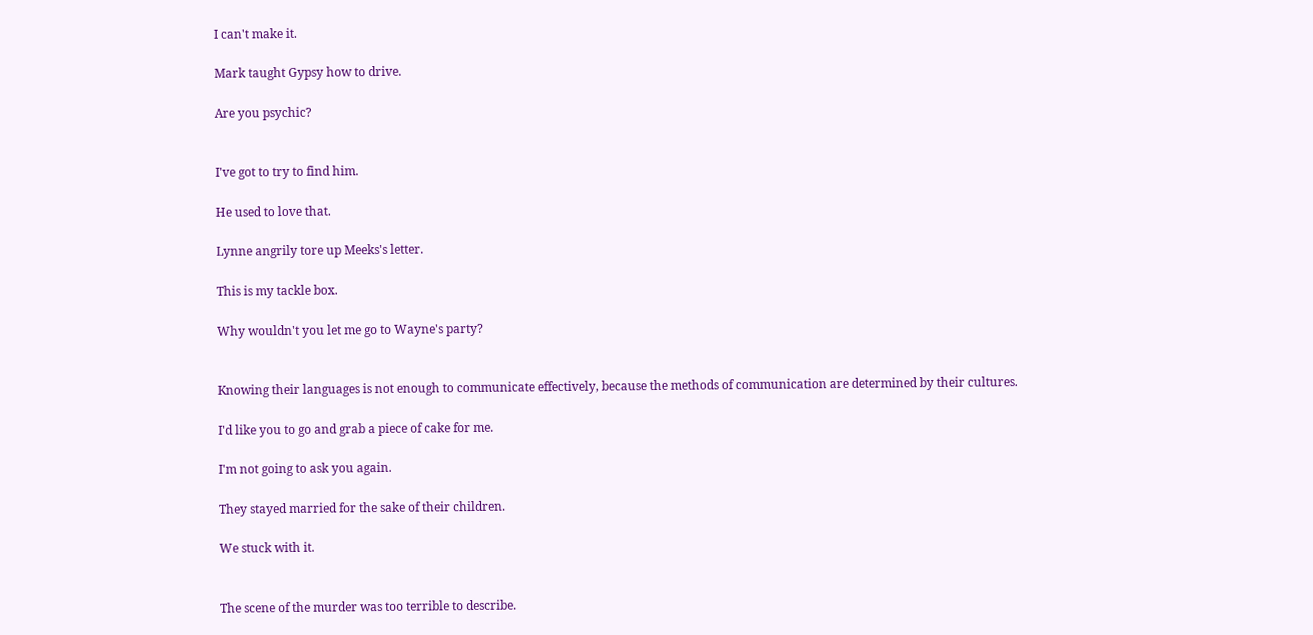I can't make it.

Mark taught Gypsy how to drive.

Are you psychic?


I've got to try to find him.

He used to love that.

Lynne angrily tore up Meeks's letter.

This is my tackle box.

Why wouldn't you let me go to Wayne's party?


Knowing their languages is not enough to communicate effectively, because the methods of communication are determined by their cultures.

I'd like you to go and grab a piece of cake for me.

I'm not going to ask you again.

They stayed married for the sake of their children.

We stuck with it.


The scene of the murder was too terrible to describe.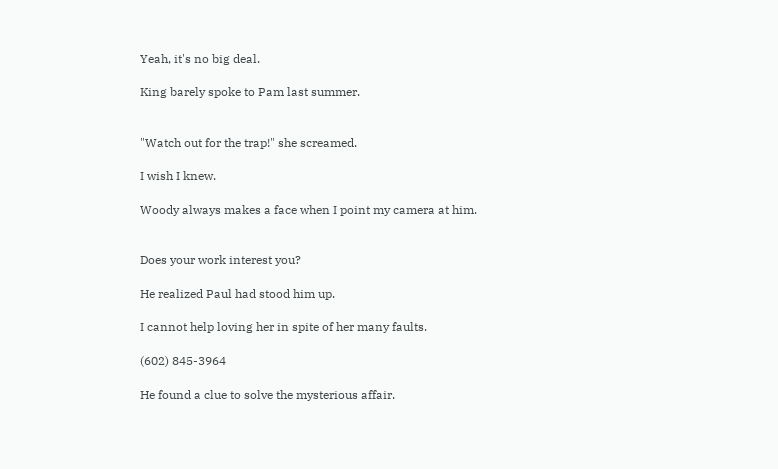Yeah, it's no big deal.

King barely spoke to Pam last summer.


"Watch out for the trap!" she screamed.

I wish I knew.

Woody always makes a face when I point my camera at him.


Does your work interest you?

He realized Paul had stood him up.

I cannot help loving her in spite of her many faults.

(602) 845-3964

He found a clue to solve the mysterious affair.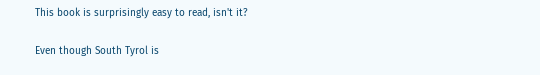This book is surprisingly easy to read, isn't it?

Even though South Tyrol is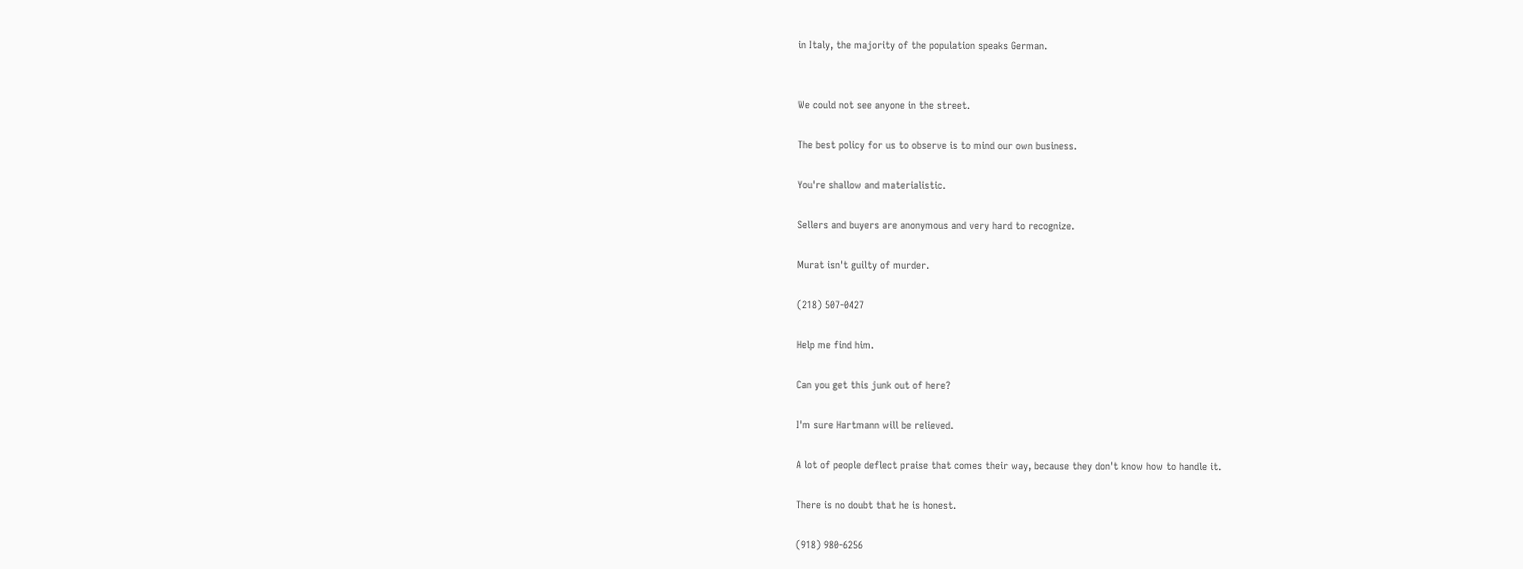in Italy, the majority of the population speaks German.


We could not see anyone in the street.

The best policy for us to observe is to mind our own business.

You're shallow and materialistic.

Sellers and buyers are anonymous and very hard to recognize.

Murat isn't guilty of murder.

(218) 507-0427

Help me find him.

Can you get this junk out of here?

I'm sure Hartmann will be relieved.

A lot of people deflect praise that comes their way, because they don't know how to handle it.

There is no doubt that he is honest.

(918) 980-6256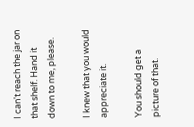I can't reach the jar on that shelf. Hand it down to me, please.

I knew that you would appreciate it.

You should get a picture of that.